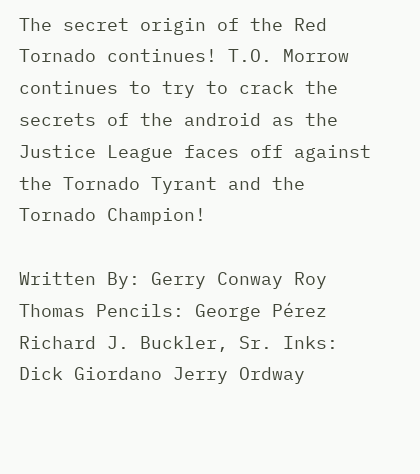The secret origin of the Red Tornado continues! T.O. Morrow continues to try to crack the secrets of the android as the Justice League faces off against the Tornado Tyrant and the Tornado Champion!

Written By: Gerry Conway Roy Thomas Pencils: George Pérez Richard J. Buckler, Sr. Inks: Dick Giordano Jerry Ordway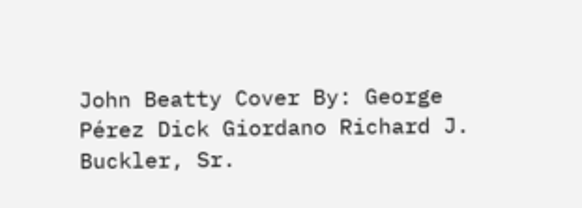John Beatty Cover By: George Pérez Dick Giordano Richard J. Buckler, Sr.